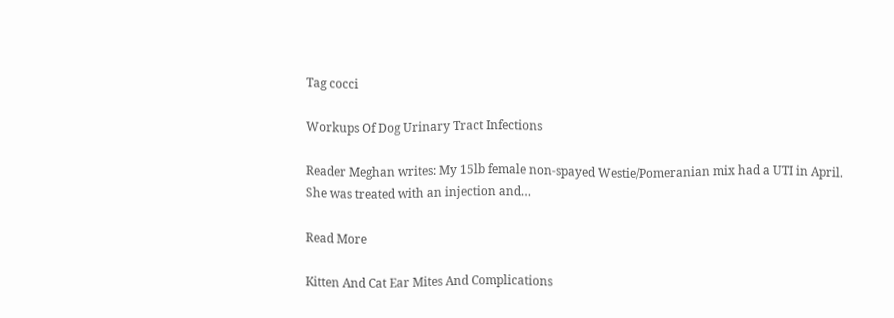Tag cocci

Workups Of Dog Urinary Tract Infections

Reader Meghan writes: My 15lb female non-spayed Westie/Pomeranian mix had a UTI in April. She was treated with an injection and…

Read More

Kitten And Cat Ear Mites And Complications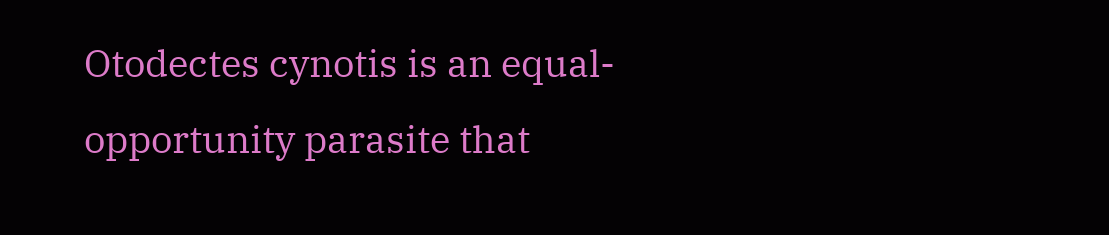Otodectes cynotis is an equal-opportunity parasite that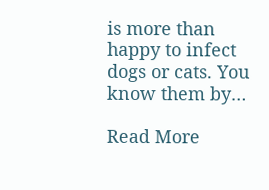is more than happy to infect dogs or cats. You know them by…

Read More